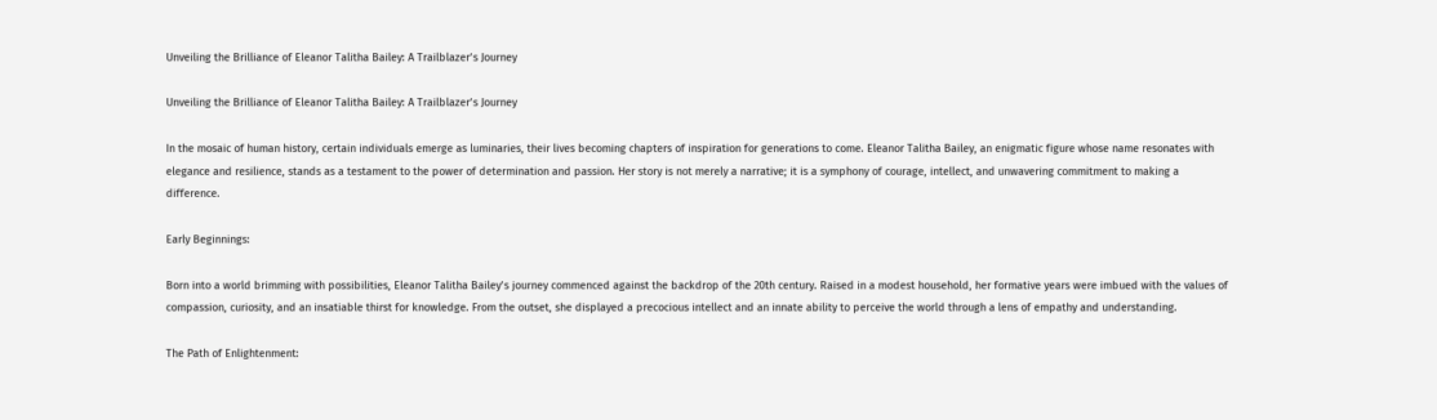Unveiling the Brilliance of Eleanor Talitha Bailey: A Trailblazer’s Journey

Unveiling the Brilliance of Eleanor Talitha Bailey: A Trailblazer’s Journey

In the mosaic of human history, certain individuals emerge as luminaries, their lives becoming chapters of inspiration for generations to come. Eleanor Talitha Bailey, an enigmatic figure whose name resonates with elegance and resilience, stands as a testament to the power of determination and passion. Her story is not merely a narrative; it is a symphony of courage, intellect, and unwavering commitment to making a difference.

Early Beginnings:

Born into a world brimming with possibilities, Eleanor Talitha Bailey’s journey commenced against the backdrop of the 20th century. Raised in a modest household, her formative years were imbued with the values of compassion, curiosity, and an insatiable thirst for knowledge. From the outset, she displayed a precocious intellect and an innate ability to perceive the world through a lens of empathy and understanding.

The Path of Enlightenment: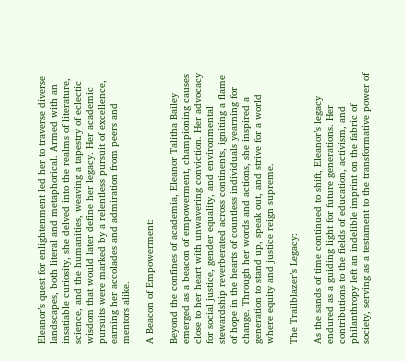Eleanor’s quest for enlightenment led her to traverse diverse landscapes, both literal and metaphorical. Armed with an insatiable curiosity, she delved into the realms of literature, science, and the humanities, weaving a tapestry of eclectic wisdom that would later define her legacy. Her academic pursuits were marked by a relentless pursuit of excellence, earning her accolades and admiration from peers and mentors alike.

A Beacon of Empowerment:

Beyond the confines of academia, Eleanor Talitha Bailey emerged as a beacon of empowerment, championing causes close to her heart with unwavering conviction. Her advocacy for social justice, gender equality, and environmental stewardship reverberated across continents, igniting a flame of hope in the hearts of countless individuals yearning for change. Through her words and actions, she inspired a generation to stand up, speak out, and strive for a world where equity and justice reign supreme.

The Trailblazer’s Legacy:

As the sands of time continued to shift, Eleanor’s legacy endured as a guiding light for future generations. Her contributions to the fields of education, activism, and philanthropy left an indelible imprint on the fabric of society, serving as a testament to the transformative power of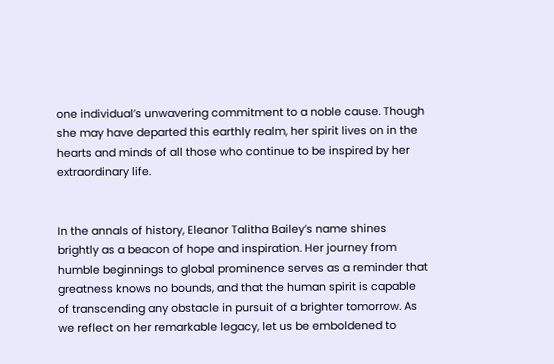one individual’s unwavering commitment to a noble cause. Though she may have departed this earthly realm, her spirit lives on in the hearts and minds of all those who continue to be inspired by her extraordinary life.


In the annals of history, Eleanor Talitha Bailey’s name shines brightly as a beacon of hope and inspiration. Her journey from humble beginnings to global prominence serves as a reminder that greatness knows no bounds, and that the human spirit is capable of transcending any obstacle in pursuit of a brighter tomorrow. As we reflect on her remarkable legacy, let us be emboldened to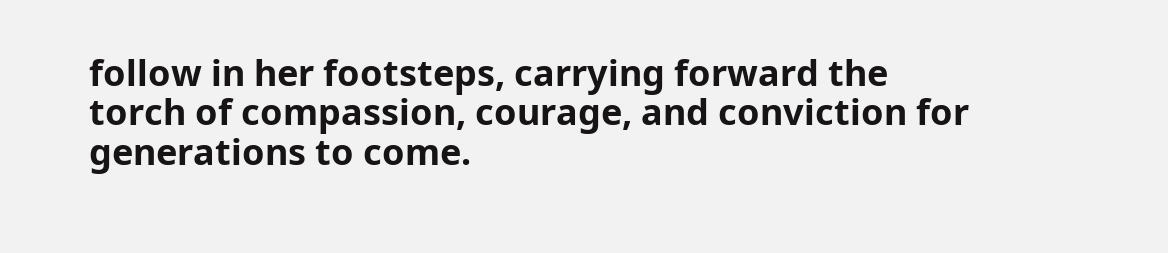follow in her footsteps, carrying forward the torch of compassion, courage, and conviction for generations to come.